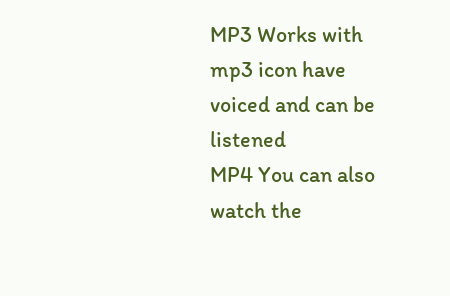MP3 Works with mp3 icon have voiced and can be listened
MP4 You can also watch the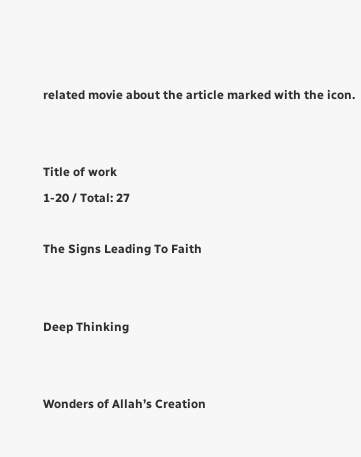related movie about the article marked with the icon.


Title of work
1-20 / Total: 27

The Signs Leading To Faith


Deep Thinking


Wonders of Allah’s Creation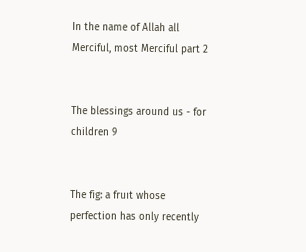In the name of Allah all Merciful, most Merciful part 2


The blessings around us - for children 9


The fig: a fruıt whose perfection has only recently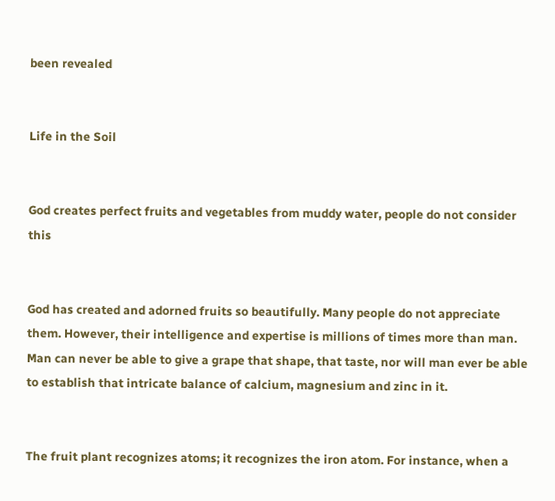been revealed


Life in the Soil


God creates perfect fruits and vegetables from muddy water, people do not consider this


God has created and adorned fruits so beautifully. Many people do not appreciate them. However, their intelligence and expertise is millions of times more than man. Man can never be able to give a grape that shape, that taste, nor will man ever be able to establish that intricate balance of calcium, magnesium and zinc in it.


The fruit plant recognizes atoms; it recognizes the iron atom. For instance, when a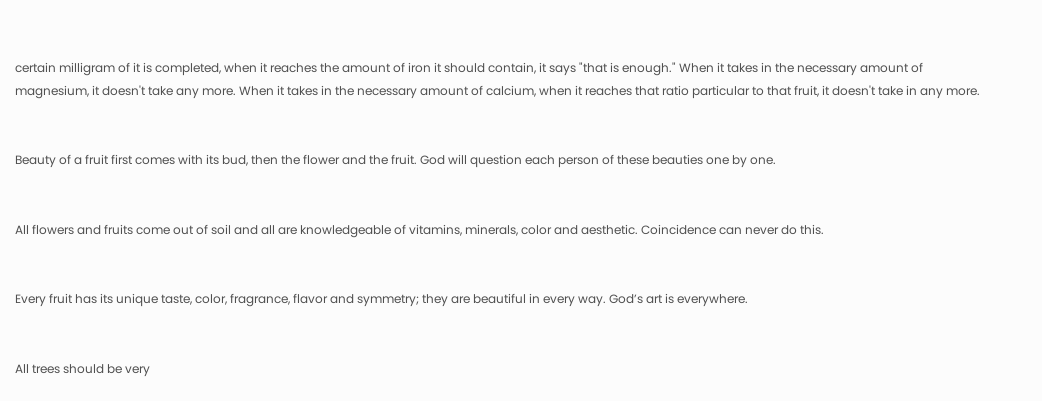certain milligram of it is completed, when it reaches the amount of iron it should contain, it says "that is enough." When it takes in the necessary amount of magnesium, it doesn't take any more. When it takes in the necessary amount of calcium, when it reaches that ratio particular to that fruit, it doesn't take in any more.


Beauty of a fruit first comes with its bud, then the flower and the fruit. God will question each person of these beauties one by one.


All flowers and fruits come out of soil and all are knowledgeable of vitamins, minerals, color and aesthetic. Coincidence can never do this.


Every fruit has its unique taste, color, fragrance, flavor and symmetry; they are beautiful in every way. God’s art is everywhere.


All trees should be very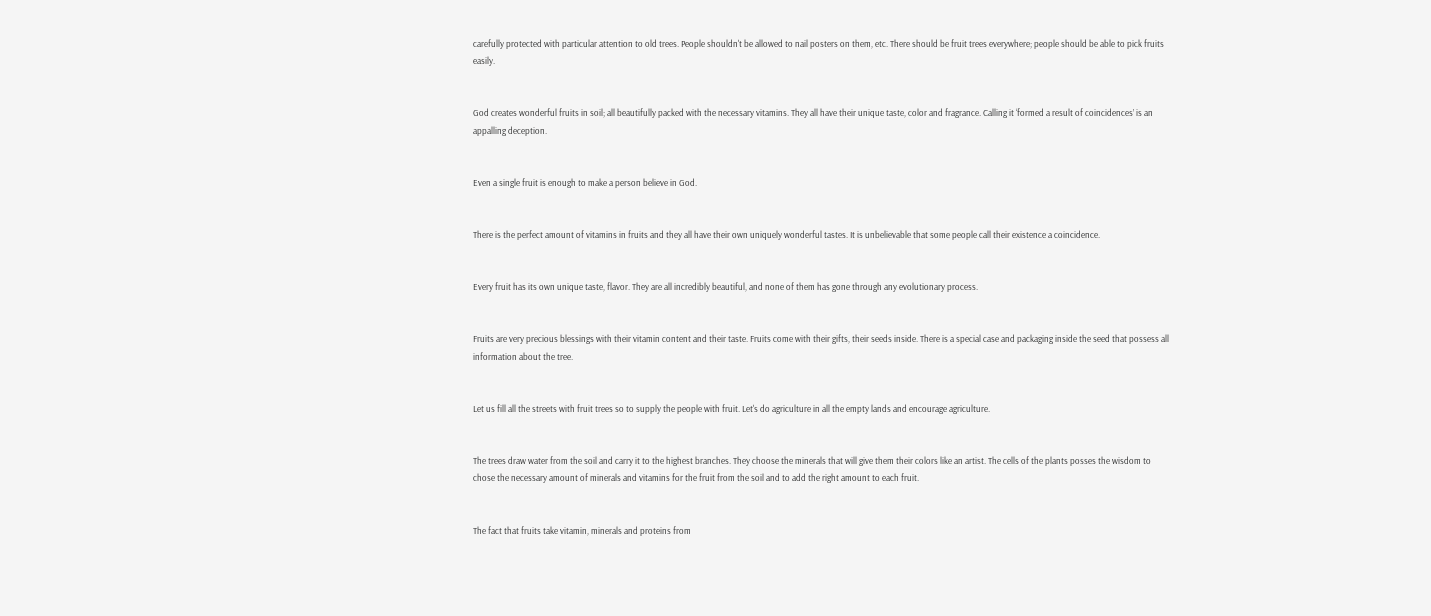carefully protected with particular attention to old trees. People shouldn't be allowed to nail posters on them, etc. There should be fruit trees everywhere; people should be able to pick fruits easily.


God creates wonderful fruits in soil; all beautifully packed with the necessary vitamins. They all have their unique taste, color and fragrance. Calling it ‘formed a result of coincidences’ is an appalling deception.


Even a single fruit is enough to make a person believe in God.


There is the perfect amount of vitamins in fruits and they all have their own uniquely wonderful tastes. It is unbelievable that some people call their existence a coincidence.


Every fruit has its own unique taste, flavor. They are all incredibly beautiful, and none of them has gone through any evolutionary process.


Fruits are very precious blessings with their vitamin content and their taste. Fruits come with their gifts, their seeds inside. There is a special case and packaging inside the seed that possess all information about the tree.


Let us fill all the streets with fruit trees so to supply the people with fruit. Let's do agriculture in all the empty lands and encourage agriculture.


The trees draw water from the soil and carry it to the highest branches. They choose the minerals that will give them their colors like an artist. The cells of the plants posses the wisdom to chose the necessary amount of minerals and vitamins for the fruit from the soil and to add the right amount to each fruit.


The fact that fruits take vitamin, minerals and proteins from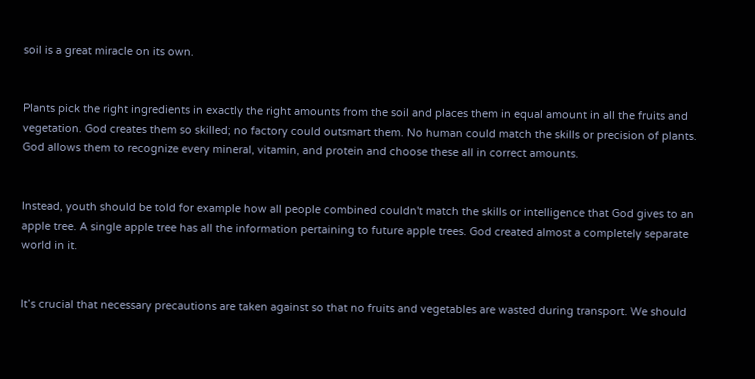soil is a great miracle on its own.


Plants pick the right ingredients in exactly the right amounts from the soil and places them in equal amount in all the fruits and vegetation. God creates them so skilled; no factory could outsmart them. No human could match the skills or precision of plants. God allows them to recognize every mineral, vitamin, and protein and choose these all in correct amounts.


Instead, youth should be told for example how all people combined couldn't match the skills or intelligence that God gives to an apple tree. A single apple tree has all the information pertaining to future apple trees. God created almost a completely separate world in it.


It’s crucial that necessary precautions are taken against so that no fruits and vegetables are wasted during transport. We should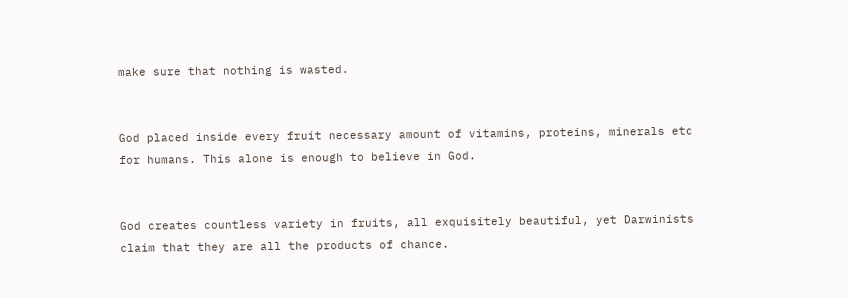make sure that nothing is wasted.


God placed inside every fruit necessary amount of vitamins, proteins, minerals etc for humans. This alone is enough to believe in God.


God creates countless variety in fruits, all exquisitely beautiful, yet Darwinists claim that they are all the products of chance.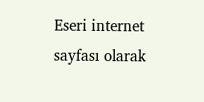Eseri internet sayfası olarak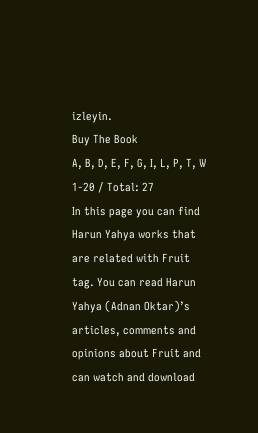izleyin.
Buy The Book
A, B, D, E, F, G, I, L, P, T, W
1-20 / Total: 27
In this page you can find Harun Yahya works that are related with Fruit tag. You can read Harun Yahya (Adnan Oktar)’s articles, comments and opinions about Fruit and can watch and download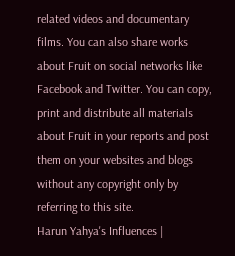related videos and documentary films. You can also share works about Fruit on social networks like Facebook and Twitter. You can copy, print and distribute all materials about Fruit in your reports and post them on your websites and blogs without any copyright only by referring to this site.
Harun Yahya's Influences |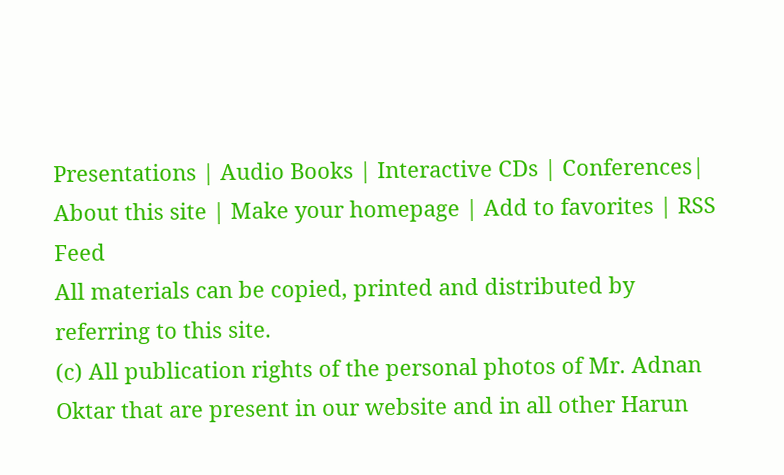Presentations | Audio Books | Interactive CDs | Conferences| About this site | Make your homepage | Add to favorites | RSS Feed
All materials can be copied, printed and distributed by referring to this site.
(c) All publication rights of the personal photos of Mr. Adnan Oktar that are present in our website and in all other Harun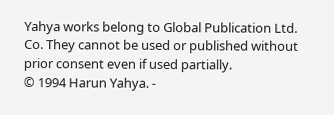Yahya works belong to Global Publication Ltd. Co. They cannot be used or published without prior consent even if used partially.
© 1994 Harun Yahya. -